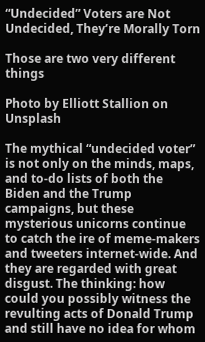“Undecided” Voters are Not Undecided, They’re Morally Torn

Those are two very different things

Photo by Elliott Stallion on Unsplash

The mythical “undecided voter” is not only on the minds, maps, and to-do lists of both the Biden and the Trump campaigns, but these mysterious unicorns continue to catch the ire of meme-makers and tweeters internet-wide. And they are regarded with great disgust. The thinking: how could you possibly witness the revulting acts of Donald Trump and still have no idea for whom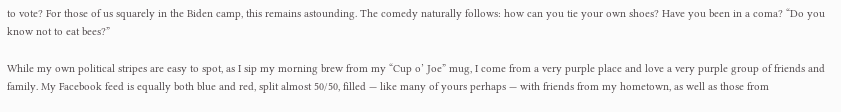to vote? For those of us squarely in the Biden camp, this remains astounding. The comedy naturally follows: how can you tie your own shoes? Have you been in a coma? “Do you know not to eat bees?”

While my own political stripes are easy to spot, as I sip my morning brew from my “Cup o’ Joe” mug, I come from a very purple place and love a very purple group of friends and family. My Facebook feed is equally both blue and red, split almost 50/50, filled — like many of yours perhaps — with friends from my hometown, as well as those from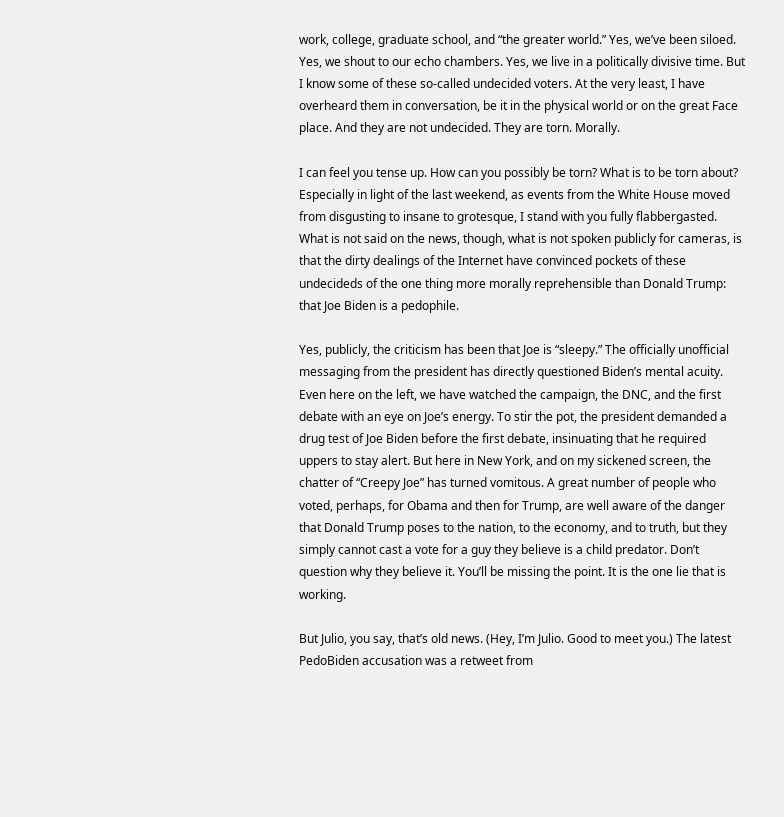work, college, graduate school, and “the greater world.” Yes, we’ve been siloed. Yes, we shout to our echo chambers. Yes, we live in a politically divisive time. But I know some of these so-called undecided voters. At the very least, I have overheard them in conversation, be it in the physical world or on the great Face place. And they are not undecided. They are torn. Morally.

I can feel you tense up. How can you possibly be torn? What is to be torn about? Especially in light of the last weekend, as events from the White House moved from disgusting to insane to grotesque, I stand with you fully flabbergasted. What is not said on the news, though, what is not spoken publicly for cameras, is that the dirty dealings of the Internet have convinced pockets of these undecideds of the one thing more morally reprehensible than Donald Trump: that Joe Biden is a pedophile.

Yes, publicly, the criticism has been that Joe is “sleepy.” The officially unofficial messaging from the president has directly questioned Biden’s mental acuity. Even here on the left, we have watched the campaign, the DNC, and the first debate with an eye on Joe’s energy. To stir the pot, the president demanded a drug test of Joe Biden before the first debate, insinuating that he required uppers to stay alert. But here in New York, and on my sickened screen, the chatter of “Creepy Joe” has turned vomitous. A great number of people who voted, perhaps, for Obama and then for Trump, are well aware of the danger that Donald Trump poses to the nation, to the economy, and to truth, but they simply cannot cast a vote for a guy they believe is a child predator. Don’t question why they believe it. You’ll be missing the point. It is the one lie that is working.

But Julio, you say, that’s old news. (Hey, I’m Julio. Good to meet you.) The latest PedoBiden accusation was a retweet from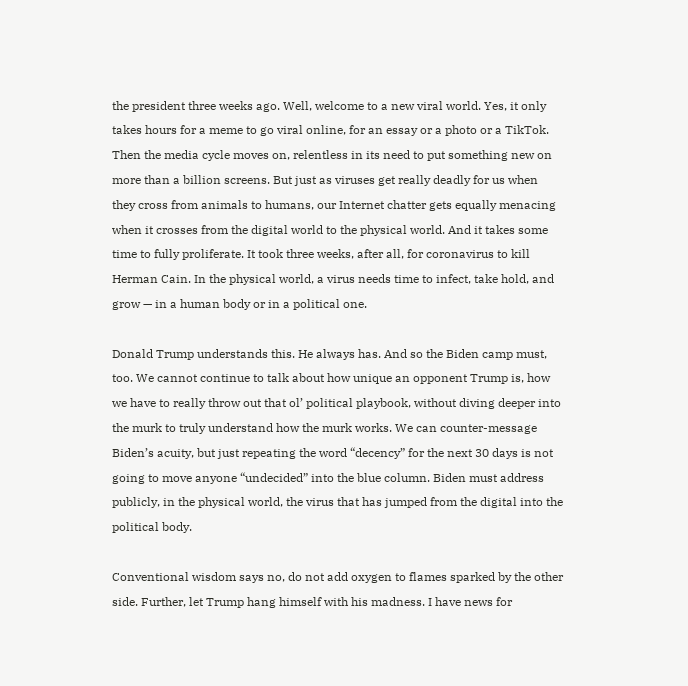the president three weeks ago. Well, welcome to a new viral world. Yes, it only takes hours for a meme to go viral online, for an essay or a photo or a TikTok. Then the media cycle moves on, relentless in its need to put something new on more than a billion screens. But just as viruses get really deadly for us when they cross from animals to humans, our Internet chatter gets equally menacing when it crosses from the digital world to the physical world. And it takes some time to fully proliferate. It took three weeks, after all, for coronavirus to kill Herman Cain. In the physical world, a virus needs time to infect, take hold, and grow — in a human body or in a political one.

Donald Trump understands this. He always has. And so the Biden camp must, too. We cannot continue to talk about how unique an opponent Trump is, how we have to really throw out that ol’ political playbook, without diving deeper into the murk to truly understand how the murk works. We can counter-message Biden’s acuity, but just repeating the word “decency” for the next 30 days is not going to move anyone “undecided” into the blue column. Biden must address publicly, in the physical world, the virus that has jumped from the digital into the political body.

Conventional wisdom says no, do not add oxygen to flames sparked by the other side. Further, let Trump hang himself with his madness. I have news for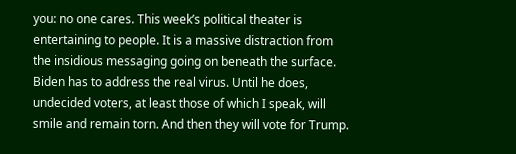you: no one cares. This week’s political theater is entertaining to people. It is a massive distraction from the insidious messaging going on beneath the surface. Biden has to address the real virus. Until he does, undecided voters, at least those of which I speak, will smile and remain torn. And then they will vote for Trump.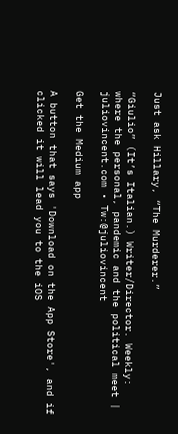Just ask Hillary, “The Murderer.”

“Giulio” (It’s Italian.) Writer/Director. Weekly: where the personal, pandemic and the political meet | juliovincent.com • Tw:@juliovincent

Get the Medium app

A button that says 'Download on the App Store', and if clicked it will lead you to the iOS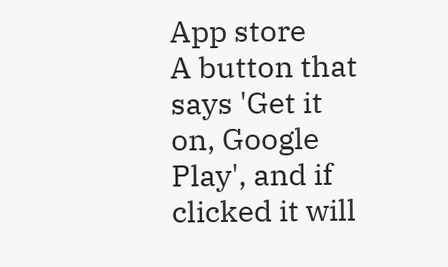App store
A button that says 'Get it on, Google Play', and if clicked it will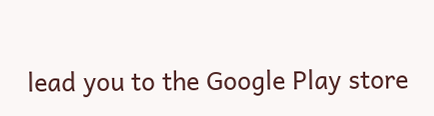lead you to the Google Play store